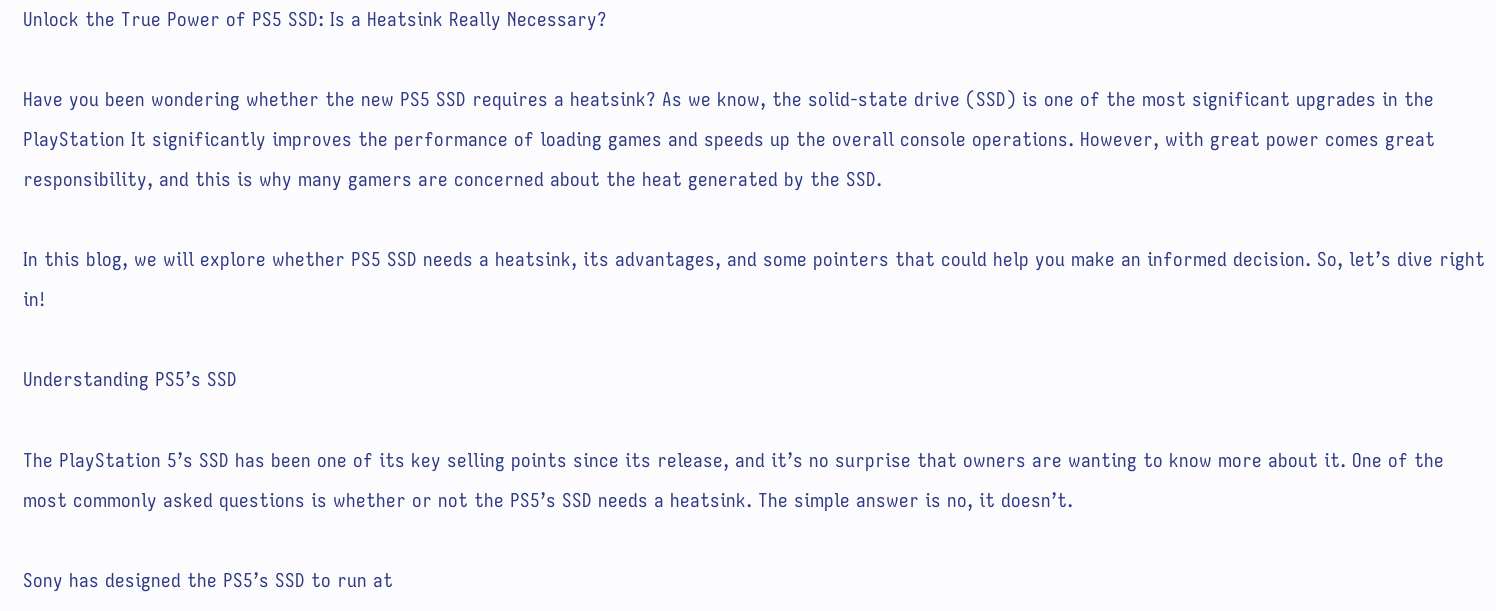Unlock the True Power of PS5 SSD: Is a Heatsink Really Necessary?

Have you been wondering whether the new PS5 SSD requires a heatsink? As we know, the solid-state drive (SSD) is one of the most significant upgrades in the PlayStation It significantly improves the performance of loading games and speeds up the overall console operations. However, with great power comes great responsibility, and this is why many gamers are concerned about the heat generated by the SSD.

In this blog, we will explore whether PS5 SSD needs a heatsink, its advantages, and some pointers that could help you make an informed decision. So, let’s dive right in!

Understanding PS5’s SSD

The PlayStation 5’s SSD has been one of its key selling points since its release, and it’s no surprise that owners are wanting to know more about it. One of the most commonly asked questions is whether or not the PS5’s SSD needs a heatsink. The simple answer is no, it doesn’t.

Sony has designed the PS5’s SSD to run at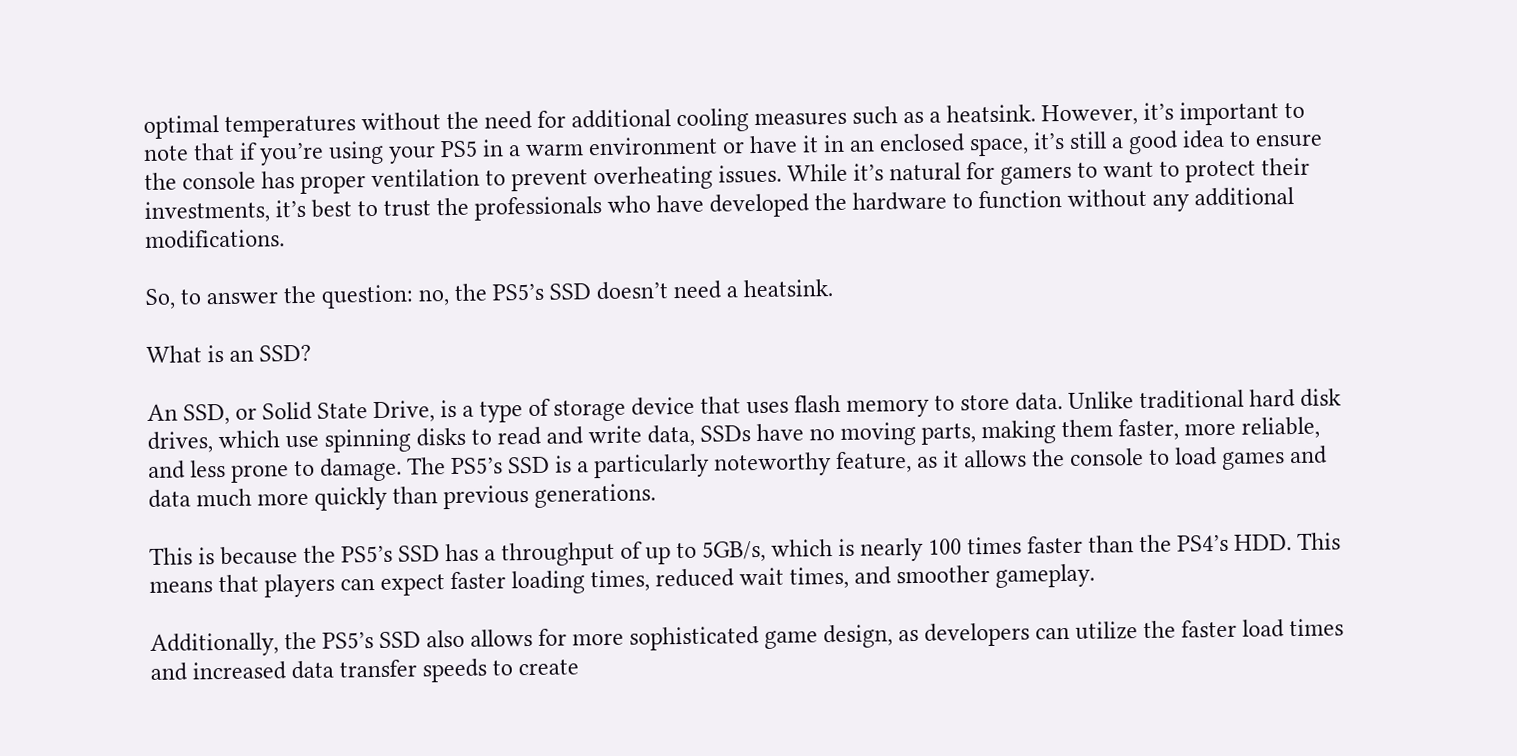optimal temperatures without the need for additional cooling measures such as a heatsink. However, it’s important to note that if you’re using your PS5 in a warm environment or have it in an enclosed space, it’s still a good idea to ensure the console has proper ventilation to prevent overheating issues. While it’s natural for gamers to want to protect their investments, it’s best to trust the professionals who have developed the hardware to function without any additional modifications.

So, to answer the question: no, the PS5’s SSD doesn’t need a heatsink.

What is an SSD?

An SSD, or Solid State Drive, is a type of storage device that uses flash memory to store data. Unlike traditional hard disk drives, which use spinning disks to read and write data, SSDs have no moving parts, making them faster, more reliable, and less prone to damage. The PS5’s SSD is a particularly noteworthy feature, as it allows the console to load games and data much more quickly than previous generations.

This is because the PS5’s SSD has a throughput of up to 5GB/s, which is nearly 100 times faster than the PS4’s HDD. This means that players can expect faster loading times, reduced wait times, and smoother gameplay.

Additionally, the PS5’s SSD also allows for more sophisticated game design, as developers can utilize the faster load times and increased data transfer speeds to create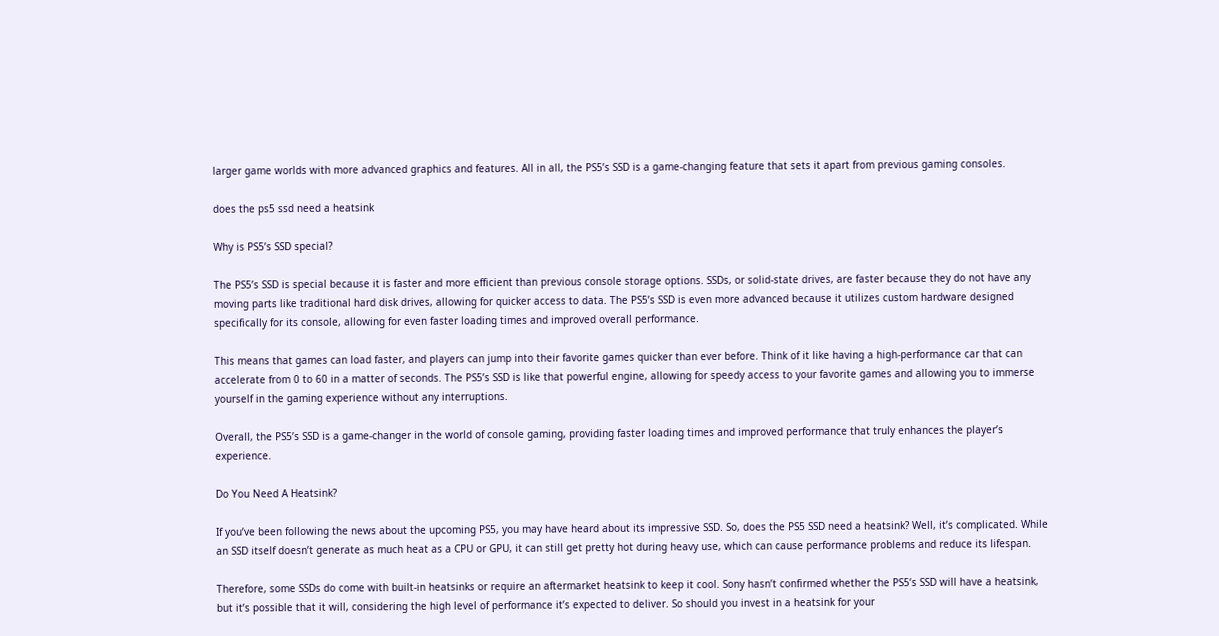larger game worlds with more advanced graphics and features. All in all, the PS5’s SSD is a game-changing feature that sets it apart from previous gaming consoles.

does the ps5 ssd need a heatsink

Why is PS5’s SSD special?

The PS5’s SSD is special because it is faster and more efficient than previous console storage options. SSDs, or solid-state drives, are faster because they do not have any moving parts like traditional hard disk drives, allowing for quicker access to data. The PS5’s SSD is even more advanced because it utilizes custom hardware designed specifically for its console, allowing for even faster loading times and improved overall performance.

This means that games can load faster, and players can jump into their favorite games quicker than ever before. Think of it like having a high-performance car that can accelerate from 0 to 60 in a matter of seconds. The PS5’s SSD is like that powerful engine, allowing for speedy access to your favorite games and allowing you to immerse yourself in the gaming experience without any interruptions.

Overall, the PS5’s SSD is a game-changer in the world of console gaming, providing faster loading times and improved performance that truly enhances the player’s experience.

Do You Need A Heatsink?

If you’ve been following the news about the upcoming PS5, you may have heard about its impressive SSD. So, does the PS5 SSD need a heatsink? Well, it’s complicated. While an SSD itself doesn’t generate as much heat as a CPU or GPU, it can still get pretty hot during heavy use, which can cause performance problems and reduce its lifespan.

Therefore, some SSDs do come with built-in heatsinks or require an aftermarket heatsink to keep it cool. Sony hasn’t confirmed whether the PS5’s SSD will have a heatsink, but it’s possible that it will, considering the high level of performance it’s expected to deliver. So should you invest in a heatsink for your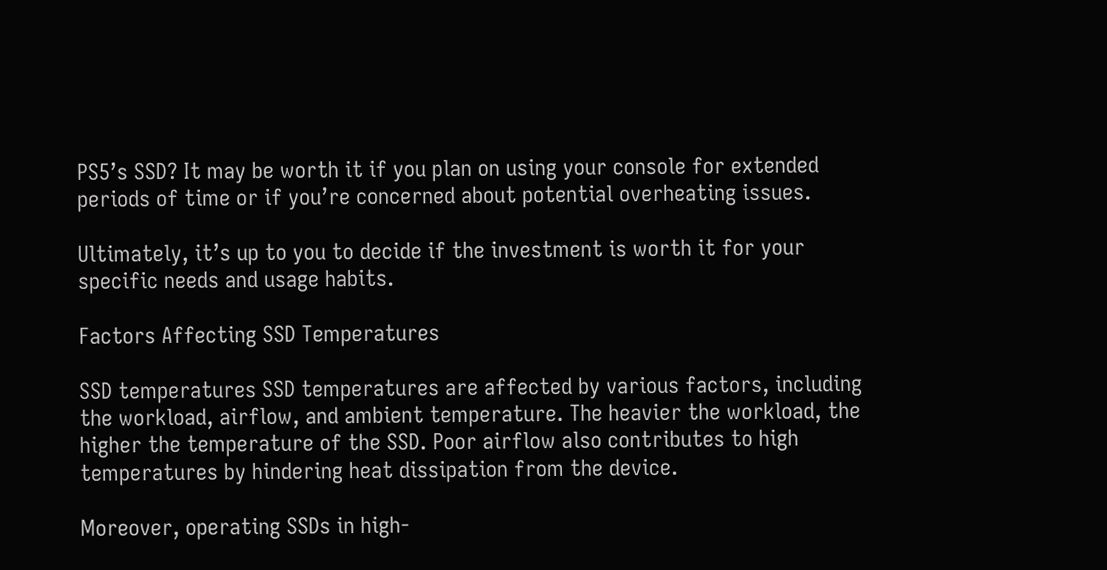PS5’s SSD? It may be worth it if you plan on using your console for extended periods of time or if you’re concerned about potential overheating issues.

Ultimately, it’s up to you to decide if the investment is worth it for your specific needs and usage habits.

Factors Affecting SSD Temperatures

SSD temperatures SSD temperatures are affected by various factors, including the workload, airflow, and ambient temperature. The heavier the workload, the higher the temperature of the SSD. Poor airflow also contributes to high temperatures by hindering heat dissipation from the device.

Moreover, operating SSDs in high-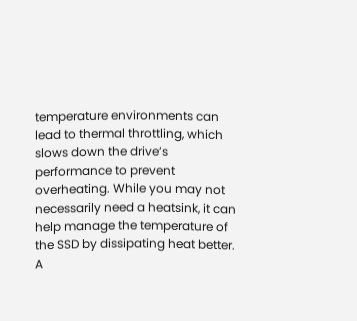temperature environments can lead to thermal throttling, which slows down the drive’s performance to prevent overheating. While you may not necessarily need a heatsink, it can help manage the temperature of the SSD by dissipating heat better. A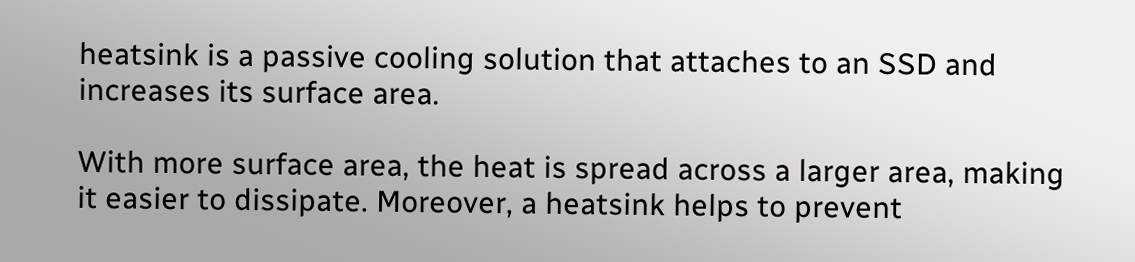heatsink is a passive cooling solution that attaches to an SSD and increases its surface area.

With more surface area, the heat is spread across a larger area, making it easier to dissipate. Moreover, a heatsink helps to prevent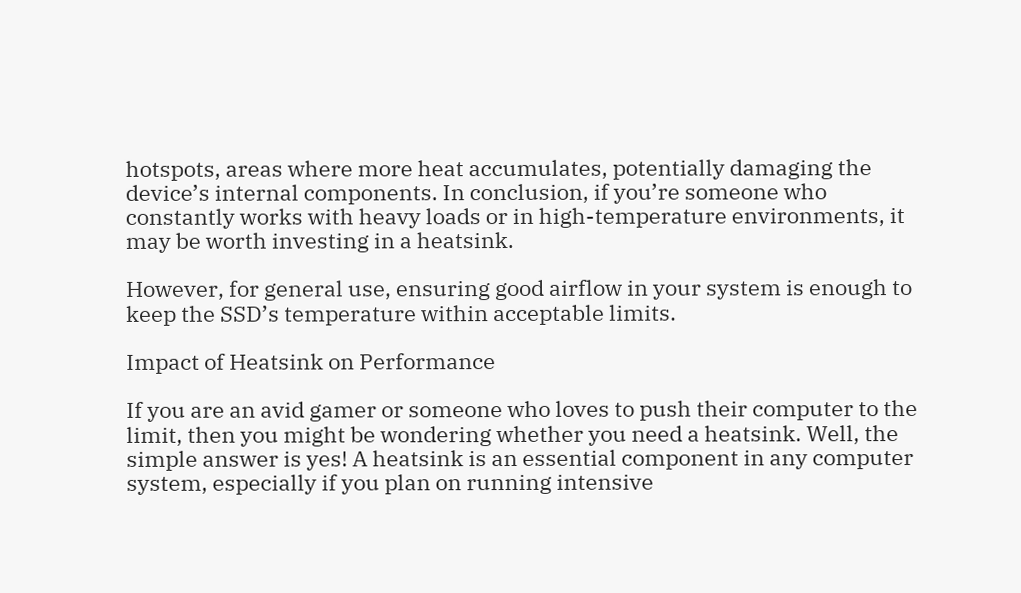hotspots, areas where more heat accumulates, potentially damaging the device’s internal components. In conclusion, if you’re someone who constantly works with heavy loads or in high-temperature environments, it may be worth investing in a heatsink.

However, for general use, ensuring good airflow in your system is enough to keep the SSD’s temperature within acceptable limits.

Impact of Heatsink on Performance

If you are an avid gamer or someone who loves to push their computer to the limit, then you might be wondering whether you need a heatsink. Well, the simple answer is yes! A heatsink is an essential component in any computer system, especially if you plan on running intensive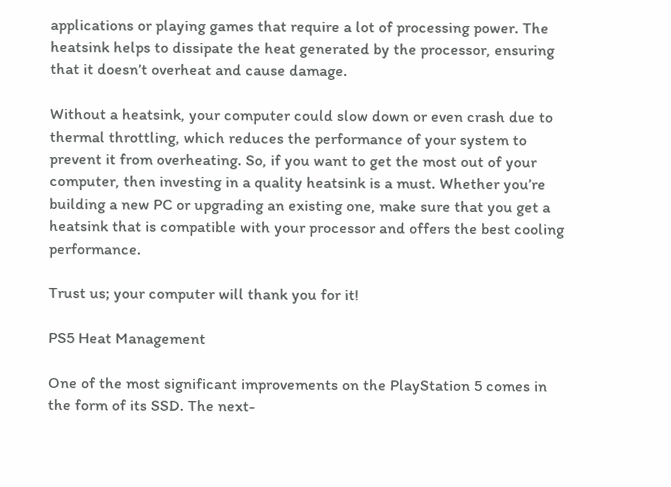applications or playing games that require a lot of processing power. The heatsink helps to dissipate the heat generated by the processor, ensuring that it doesn’t overheat and cause damage.

Without a heatsink, your computer could slow down or even crash due to thermal throttling, which reduces the performance of your system to prevent it from overheating. So, if you want to get the most out of your computer, then investing in a quality heatsink is a must. Whether you’re building a new PC or upgrading an existing one, make sure that you get a heatsink that is compatible with your processor and offers the best cooling performance.

Trust us; your computer will thank you for it!

PS5 Heat Management

One of the most significant improvements on the PlayStation 5 comes in the form of its SSD. The next-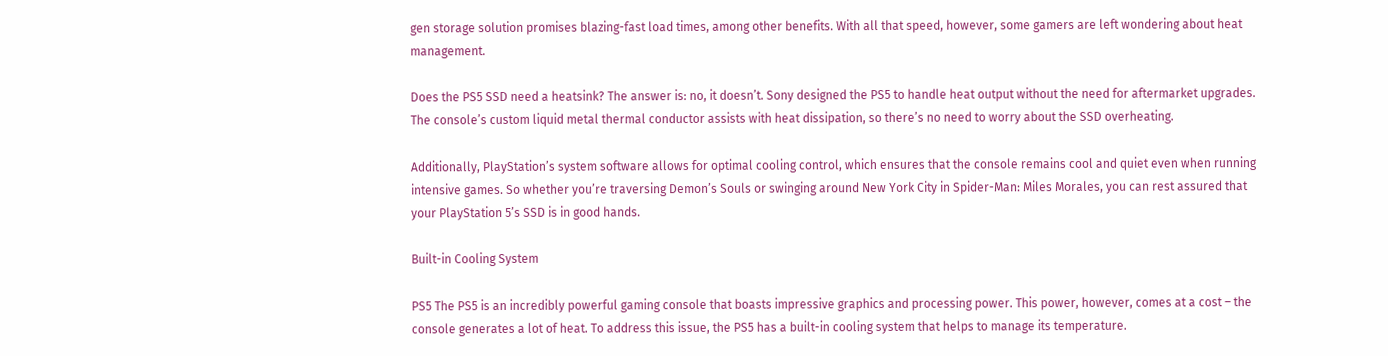gen storage solution promises blazing-fast load times, among other benefits. With all that speed, however, some gamers are left wondering about heat management.

Does the PS5 SSD need a heatsink? The answer is: no, it doesn’t. Sony designed the PS5 to handle heat output without the need for aftermarket upgrades. The console’s custom liquid metal thermal conductor assists with heat dissipation, so there’s no need to worry about the SSD overheating.

Additionally, PlayStation’s system software allows for optimal cooling control, which ensures that the console remains cool and quiet even when running intensive games. So whether you’re traversing Demon’s Souls or swinging around New York City in Spider-Man: Miles Morales, you can rest assured that your PlayStation 5’s SSD is in good hands.

Built-in Cooling System

PS5 The PS5 is an incredibly powerful gaming console that boasts impressive graphics and processing power. This power, however, comes at a cost – the console generates a lot of heat. To address this issue, the PS5 has a built-in cooling system that helps to manage its temperature.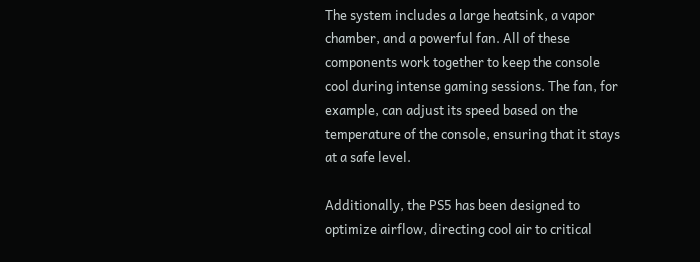The system includes a large heatsink, a vapor chamber, and a powerful fan. All of these components work together to keep the console cool during intense gaming sessions. The fan, for example, can adjust its speed based on the temperature of the console, ensuring that it stays at a safe level.

Additionally, the PS5 has been designed to optimize airflow, directing cool air to critical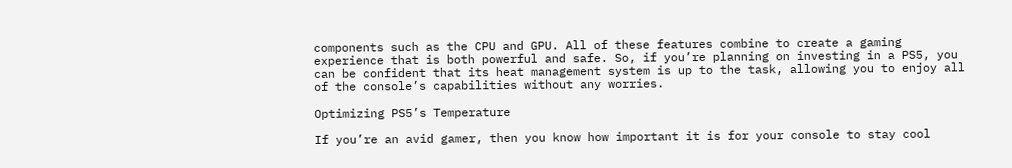components such as the CPU and GPU. All of these features combine to create a gaming experience that is both powerful and safe. So, if you’re planning on investing in a PS5, you can be confident that its heat management system is up to the task, allowing you to enjoy all of the console’s capabilities without any worries.

Optimizing PS5’s Temperature

If you’re an avid gamer, then you know how important it is for your console to stay cool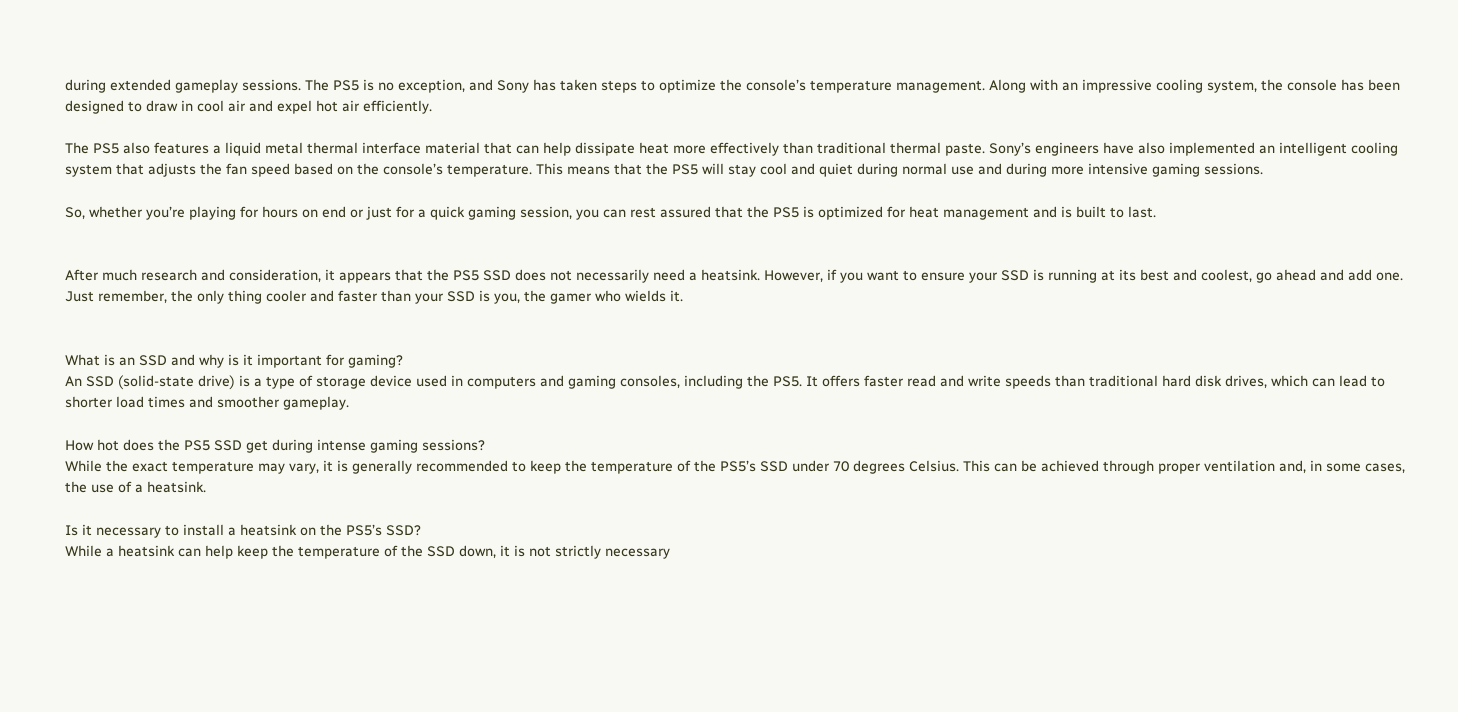during extended gameplay sessions. The PS5 is no exception, and Sony has taken steps to optimize the console’s temperature management. Along with an impressive cooling system, the console has been designed to draw in cool air and expel hot air efficiently.

The PS5 also features a liquid metal thermal interface material that can help dissipate heat more effectively than traditional thermal paste. Sony’s engineers have also implemented an intelligent cooling system that adjusts the fan speed based on the console’s temperature. This means that the PS5 will stay cool and quiet during normal use and during more intensive gaming sessions.

So, whether you’re playing for hours on end or just for a quick gaming session, you can rest assured that the PS5 is optimized for heat management and is built to last.


After much research and consideration, it appears that the PS5 SSD does not necessarily need a heatsink. However, if you want to ensure your SSD is running at its best and coolest, go ahead and add one. Just remember, the only thing cooler and faster than your SSD is you, the gamer who wields it.


What is an SSD and why is it important for gaming?
An SSD (solid-state drive) is a type of storage device used in computers and gaming consoles, including the PS5. It offers faster read and write speeds than traditional hard disk drives, which can lead to shorter load times and smoother gameplay.

How hot does the PS5 SSD get during intense gaming sessions?
While the exact temperature may vary, it is generally recommended to keep the temperature of the PS5’s SSD under 70 degrees Celsius. This can be achieved through proper ventilation and, in some cases, the use of a heatsink.

Is it necessary to install a heatsink on the PS5’s SSD?
While a heatsink can help keep the temperature of the SSD down, it is not strictly necessary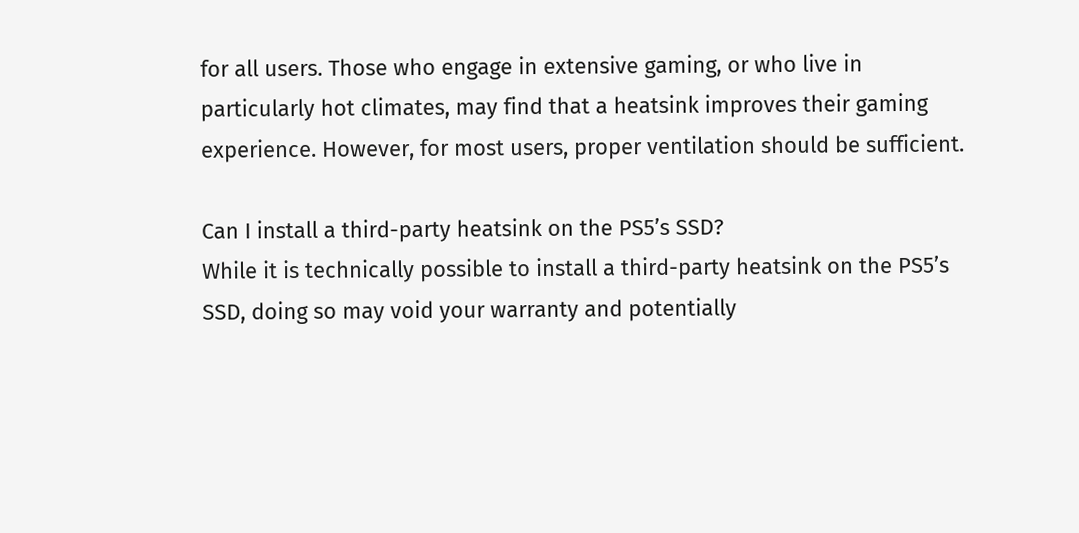for all users. Those who engage in extensive gaming, or who live in particularly hot climates, may find that a heatsink improves their gaming experience. However, for most users, proper ventilation should be sufficient.

Can I install a third-party heatsink on the PS5’s SSD?
While it is technically possible to install a third-party heatsink on the PS5’s SSD, doing so may void your warranty and potentially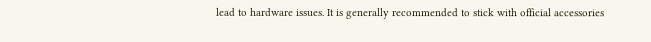lead to hardware issues. It is generally recommended to stick with official accessories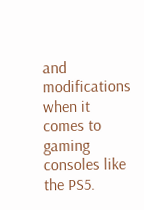and modifications when it comes to gaming consoles like the PS5.